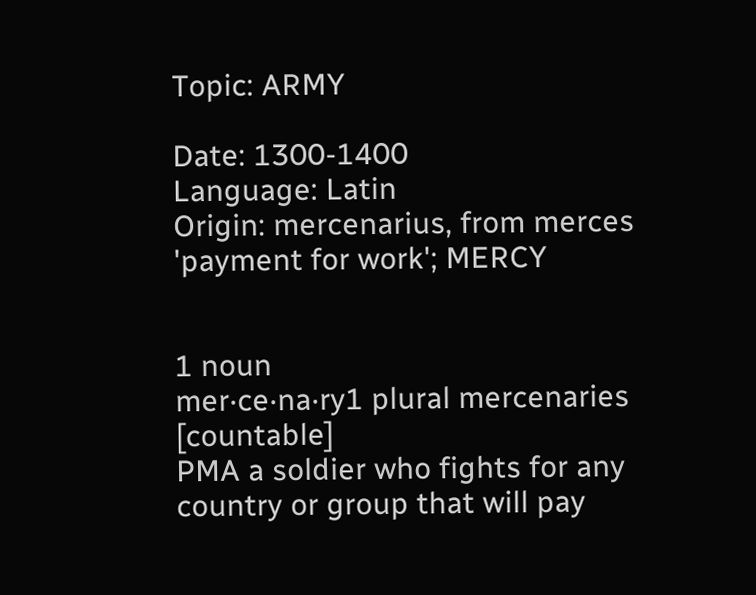Topic: ARMY

Date: 1300-1400
Language: Latin
Origin: mercenarius, from merces 'payment for work'; MERCY


1 noun
mer‧ce‧na‧ry1 plural mercenaries [countable]
PMA a soldier who fights for any country or group that will pay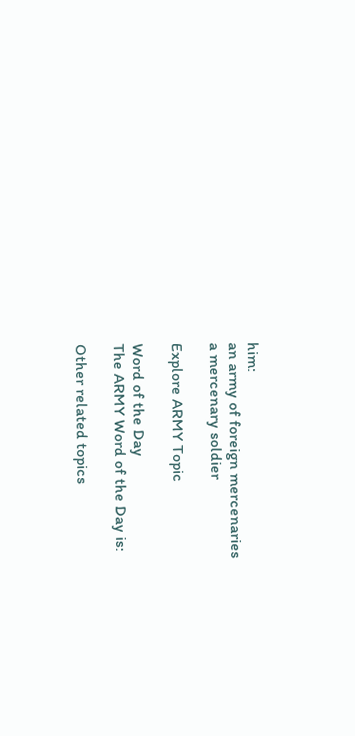him:
an army of foreign mercenaries
a mercenary soldier

Explore ARMY Topic

Word of the Day
The ARMY Word of the Day is:

Other related topics